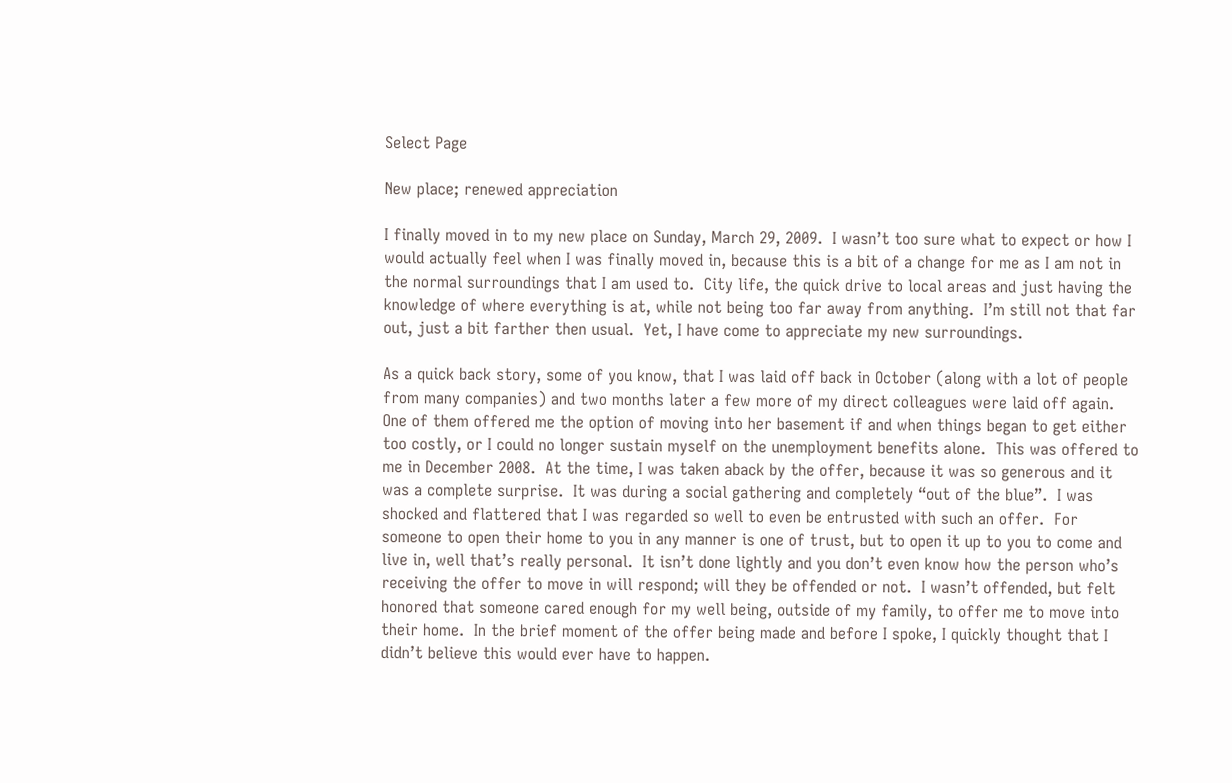Select Page

New place; renewed appreciation

I finally moved in to my new place on Sunday, March 29, 2009.  I wasn’t too sure what to expect or how I would actually feel when I was finally moved in, because this is a bit of a change for me as I am not in the normal surroundings that I am used to.  City life, the quick drive to local areas and just having the knowledge of where everything is at, while not being too far away from anything.  I’m still not that far out, just a bit farther then usual.  Yet, I have come to appreciate my new surroundings.

As a quick back story, some of you know, that I was laid off back in October (along with a lot of people from many companies) and two months later a few more of my direct colleagues were laid off again.  One of them offered me the option of moving into her basement if and when things began to get either too costly, or I could no longer sustain myself on the unemployment benefits alone.  This was offered to me in December 2008.  At the time, I was taken aback by the offer, because it was so generous and it was a complete surprise.  It was during a social gathering and completely “out of the blue”.  I was shocked and flattered that I was regarded so well to even be entrusted with such an offer.  For someone to open their home to you in any manner is one of trust, but to open it up to you to come and live in, well that’s really personal.  It isn’t done lightly and you don’t even know how the person who’s receiving the offer to move in will respond; will they be offended or not.  I wasn’t offended, but felt honored that someone cared enough for my well being, outside of my family, to offer me to move into their home.  In the brief moment of the offer being made and before I spoke, I quickly thought that I didn’t believe this would ever have to happen.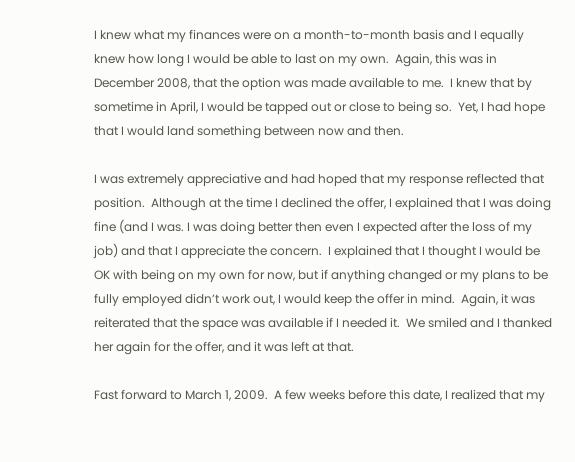I knew what my finances were on a month-to-month basis and I equally knew how long I would be able to last on my own.  Again, this was in December 2008, that the option was made available to me.  I knew that by sometime in April, I would be tapped out or close to being so.  Yet, I had hope that I would land something between now and then.

I was extremely appreciative and had hoped that my response reflected that position.  Although at the time I declined the offer, I explained that I was doing fine (and I was. I was doing better then even I expected after the loss of my job) and that I appreciate the concern.  I explained that I thought I would be OK with being on my own for now, but if anything changed or my plans to be fully employed didn’t work out, I would keep the offer in mind.  Again, it was reiterated that the space was available if I needed it.  We smiled and I thanked her again for the offer, and it was left at that.

Fast forward to March 1, 2009.  A few weeks before this date, I realized that my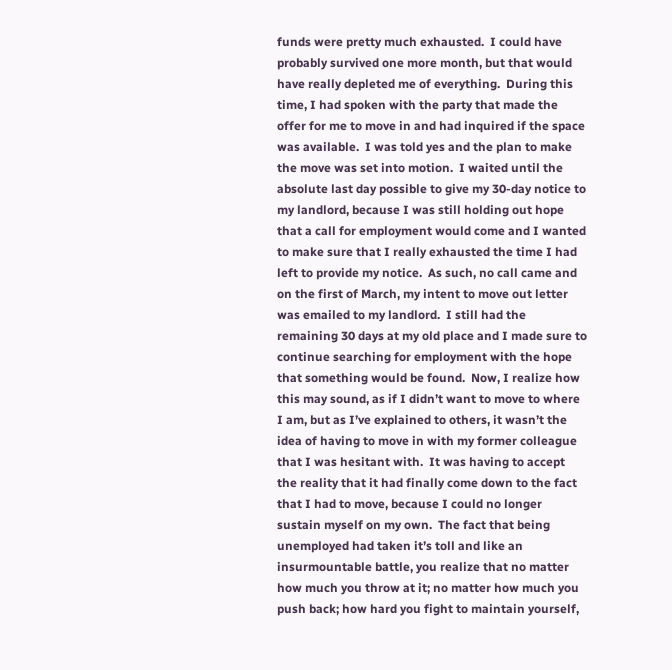funds were pretty much exhausted.  I could have probably survived one more month, but that would have really depleted me of everything.  During this time, I had spoken with the party that made the offer for me to move in and had inquired if the space was available.  I was told yes and the plan to make the move was set into motion.  I waited until the absolute last day possible to give my 30-day notice to my landlord, because I was still holding out hope that a call for employment would come and I wanted to make sure that I really exhausted the time I had left to provide my notice.  As such, no call came and on the first of March, my intent to move out letter was emailed to my landlord.  I still had the remaining 30 days at my old place and I made sure to continue searching for employment with the hope that something would be found.  Now, I realize how this may sound, as if I didn’t want to move to where I am, but as I’ve explained to others, it wasn’t the idea of having to move in with my former colleague that I was hesitant with.  It was having to accept the reality that it had finally come down to the fact that I had to move, because I could no longer sustain myself on my own.  The fact that being unemployed had taken it’s toll and like an insurmountable battle, you realize that no matter how much you throw at it; no matter how much you push back; how hard you fight to maintain yourself,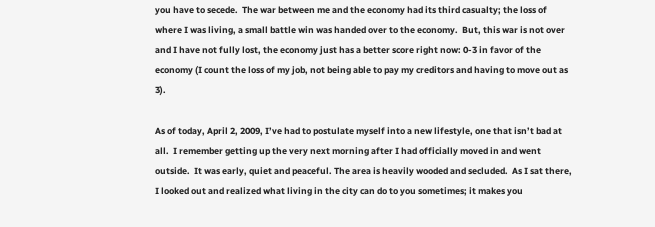you have to secede.  The war between me and the economy had its third casualty; the loss of where I was living, a small battle win was handed over to the economy.  But, this war is not over and I have not fully lost, the economy just has a better score right now: 0-3 in favor of the economy (I count the loss of my job, not being able to pay my creditors and having to move out as 3).

As of today, April 2, 2009, I’ve had to postulate myself into a new lifestyle, one that isn’t bad at all.  I remember getting up the very next morning after I had officially moved in and went outside.  It was early, quiet and peaceful. The area is heavily wooded and secluded.  As I sat there, I looked out and realized what living in the city can do to you sometimes; it makes you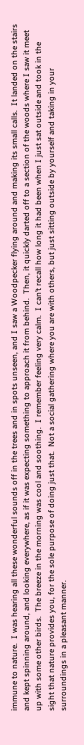immune to nature.  I was hearing all these wonderful sounds off in the trees and in spots unseen, and I saw a Woodpecker flying around and making its small calls.  It landed on the stairs and kept spinning around, and looking everywhere, as if it was expecting something to approach it from behind.  Then, it quickly darted off to a section of the woods where I saw it meet up with some other birds.  The breeze in the morning was cool and soothing.  I remember feeling very calm.  I can’t recall how long it had been when I just sat outside and took in the sight that nature provides you, for the sole purpose of doing just that.  Not a social gathering where you are with others, but just sitting outside by yourself and taking in your surroundings in a pleasant manner.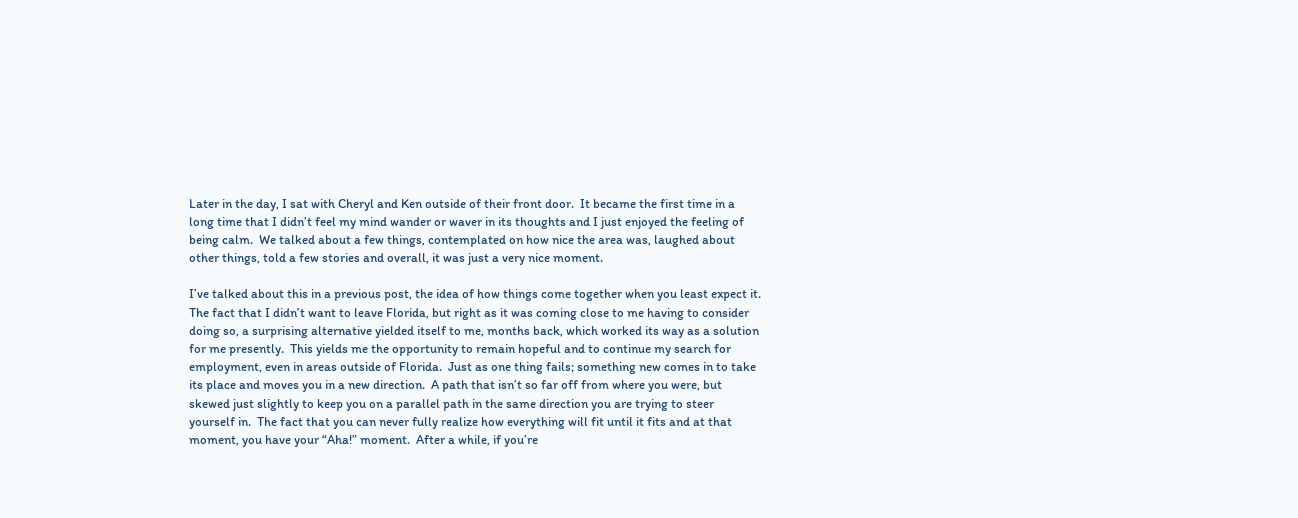Later in the day, I sat with Cheryl and Ken outside of their front door.  It became the first time in a long time that I didn’t feel my mind wander or waver in its thoughts and I just enjoyed the feeling of being calm.  We talked about a few things, contemplated on how nice the area was, laughed about other things, told a few stories and overall, it was just a very nice moment.

I’ve talked about this in a previous post, the idea of how things come together when you least expect it. The fact that I didn’t want to leave Florida, but right as it was coming close to me having to consider doing so, a surprising alternative yielded itself to me, months back, which worked its way as a solution for me presently.  This yields me the opportunity to remain hopeful and to continue my search for employment, even in areas outside of Florida.  Just as one thing fails; something new comes in to take its place and moves you in a new direction.  A path that isn’t so far off from where you were, but skewed just slightly to keep you on a parallel path in the same direction you are trying to steer yourself in.  The fact that you can never fully realize how everything will fit until it fits and at that moment, you have your “Aha!” moment.  After a while, if you’re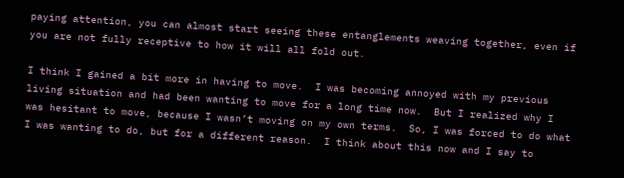paying attention, you can almost start seeing these entanglements weaving together, even if you are not fully receptive to how it will all fold out.

I think I gained a bit more in having to move.  I was becoming annoyed with my previous living situation and had been wanting to move for a long time now.  But I realized why I was hesitant to move, because I wasn’t moving on my own terms.  So, I was forced to do what I was wanting to do, but for a different reason.  I think about this now and I say to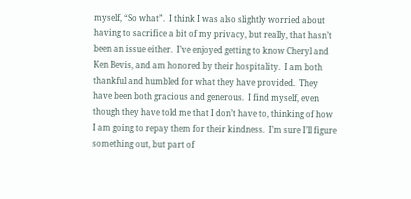myself, “So what”.  I think I was also slightly worried about having to sacrifice a bit of my privacy, but really, that hasn’t been an issue either.  I’ve enjoyed getting to know Cheryl and Ken Bevis, and am honored by their hospitality.  I am both thankful and humbled for what they have provided.  They have been both gracious and generous.  I find myself, even though they have told me that I don’t have to, thinking of how I am going to repay them for their kindness.  I’m sure I’ll figure something out, but part of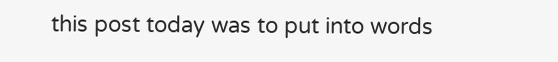this post today was to put into words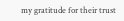my gratitude for their trust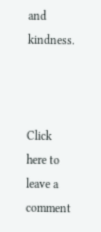and kindness.



Click here to leave a comment